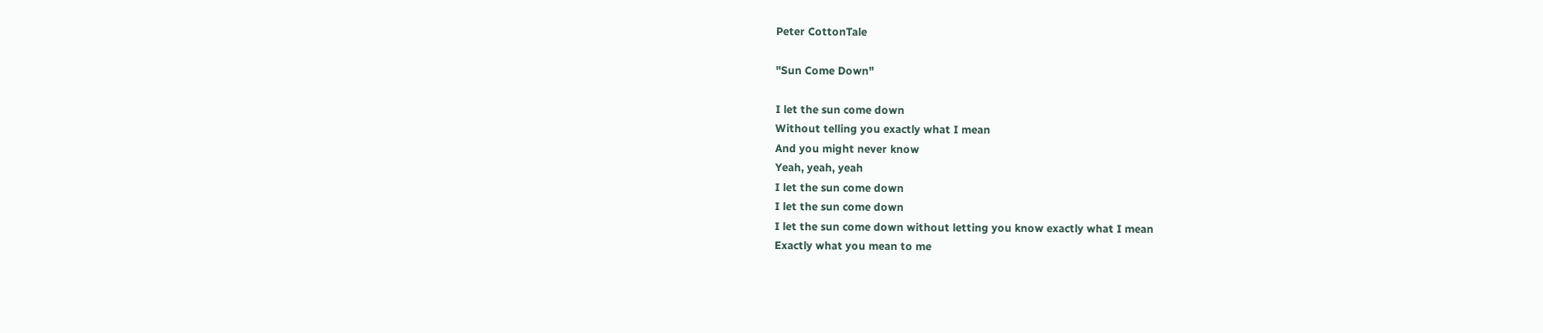Peter CottonTale

"Sun Come Down"

I let the sun come down
Without telling you exactly what I mean
And you might never know
Yeah, yeah, yeah
I let the sun come down
I let the sun come down
I let the sun come down without letting you know exactly what I mean
Exactly what you mean to me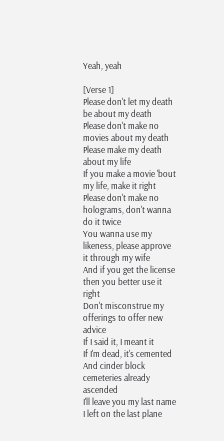Yeah, yeah

[Verse 1]
Please don't let my death be about my death
Please don't make no movies about my death
Please make my death about my life
If you make a movie 'bout my life, make it right
Please don't make no holograms, don't wanna do it twice
You wanna use my likeness, please approve it through my wife
And if you get the license then you better use it right
Don't misconstrue my offerings to offer new advice
If I said it, I meant it
If I'm dead, it's cemented
And cinder block cemeteries already ascended
I'll leave you my last name I left on the last plane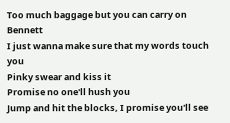Too much baggage but you can carry on Bennett
I just wanna make sure that my words touch you
Pinky swear and kiss it
Promise no one'll hush you
Jump and hit the blocks, I promise you'll see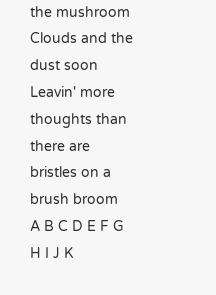the mushroom
Clouds and the dust soon
Leavin' more thoughts than there are bristles on a brush broom
A B C D E F G H I J K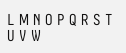L M N O P Q R S T U V W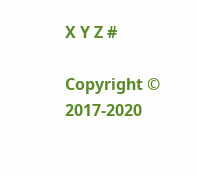X Y Z #

Copyright © 2017-2020